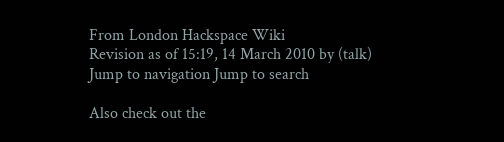From London Hackspace Wiki
Revision as of 15:19, 14 March 2010 by (talk)
Jump to navigation Jump to search

Also check out the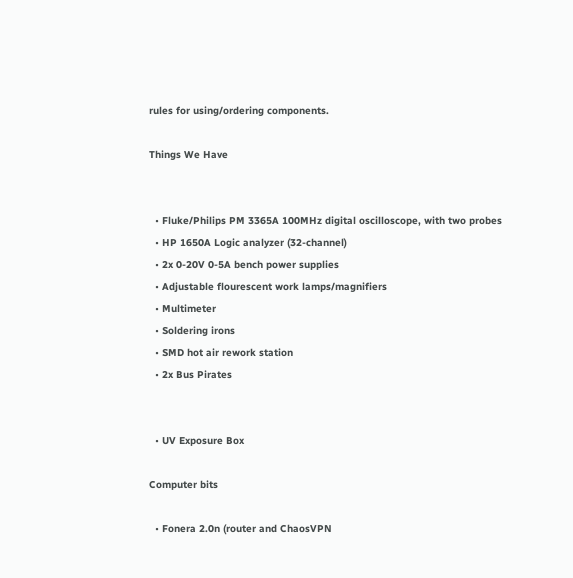rules for using/ordering components.

Things We Have


  • Fluke/Philips PM 3365A 100MHz digital oscilloscope, with two probes
  • HP 1650A Logic analyzer (32-channel)
  • 2x 0-20V 0-5A bench power supplies
  • Adjustable flourescent work lamps/magnifiers
  • Multimeter
  • Soldering irons
  • SMD hot air rework station
  • 2x Bus Pirates


  • UV Exposure Box

Computer bits

  • Fonera 2.0n (router and ChaosVPN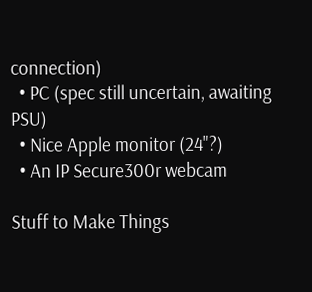connection)
  • PC (spec still uncertain, awaiting PSU)
  • Nice Apple monitor (24"?)
  • An IP Secure300r webcam

Stuff to Make Things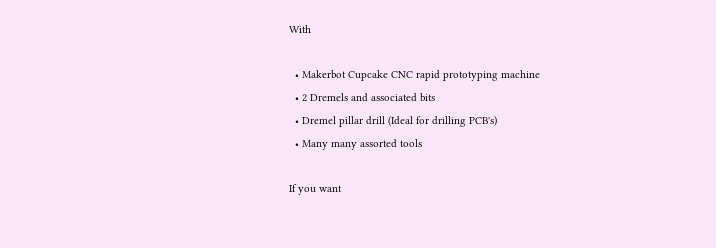With

  • Makerbot Cupcake CNC rapid prototyping machine
  • 2 Dremels and associated bits
  • Dremel pillar drill (Ideal for drilling PCB's)
  • Many many assorted tools

If you want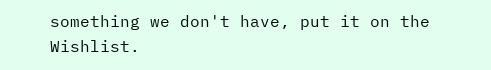something we don't have, put it on the Wishlist.